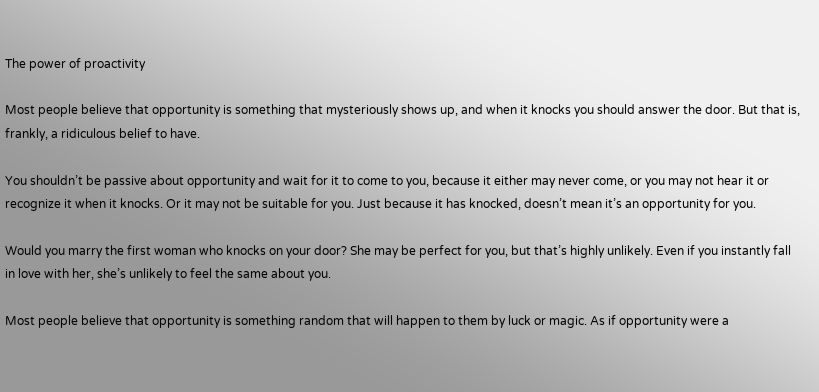The power of proactivity

Most people believe that opportunity is something that mysteriously shows up, and when it knocks you should answer the door. But that is, frankly, a ridiculous belief to have.

You shouldn’t be passive about opportunity and wait for it to come to you, because it either may never come, or you may not hear it or recognize it when it knocks. Or it may not be suitable for you. Just because it has knocked, doesn’t mean it’s an opportunity for you.

Would you marry the first woman who knocks on your door? She may be perfect for you, but that’s highly unlikely. Even if you instantly fall in love with her, she’s unlikely to feel the same about you.

Most people believe that opportunity is something random that will happen to them by luck or magic. As if opportunity were a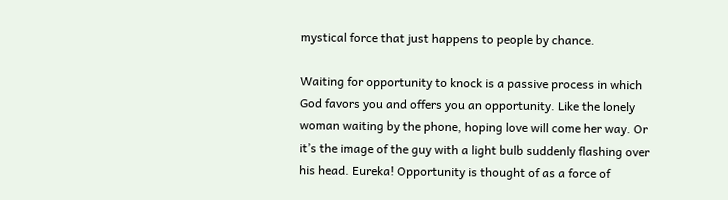mystical force that just happens to people by chance.

Waiting for opportunity to knock is a passive process in which God favors you and offers you an opportunity. Like the lonely woman waiting by the phone, hoping love will come her way. Or it’s the image of the guy with a light bulb suddenly flashing over his head. Eureka! Opportunity is thought of as a force of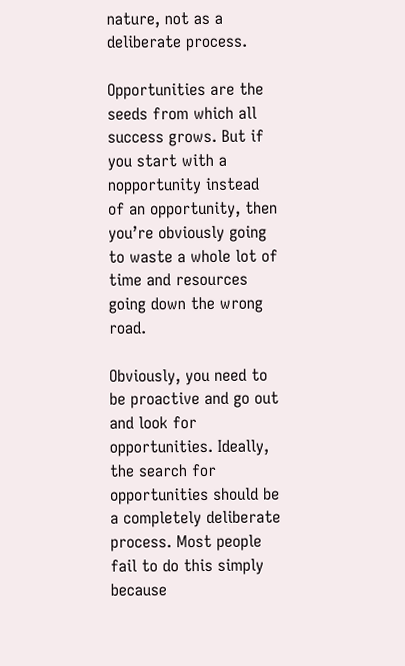nature, not as a deliberate process.

Opportunities are the seeds from which all success grows. But if you start with a nopportunity instead of an opportunity, then you’re obviously going to waste a whole lot of time and resources going down the wrong road.

Obviously, you need to be proactive and go out and look for opportunities. Ideally, the search for opportunities should be a completely deliberate process. Most people fail to do this simply because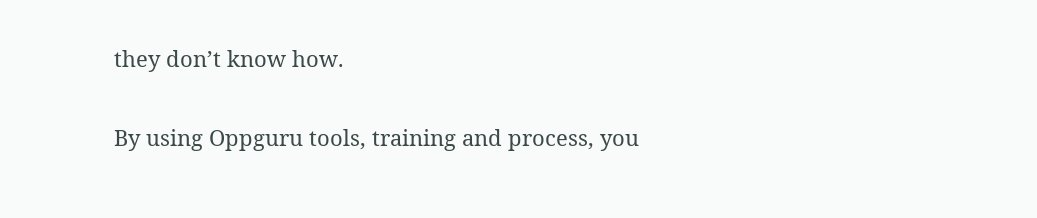they don’t know how.

By using Oppguru tools, training and process, you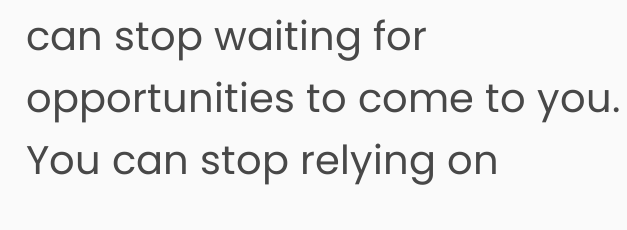can stop waiting for opportunities to come to you. You can stop relying on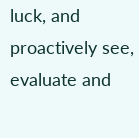luck, and proactively see, evaluate and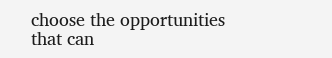choose the opportunities that can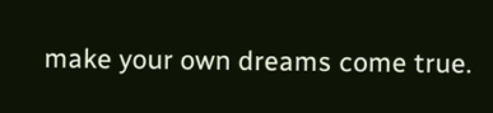make your own dreams come true.